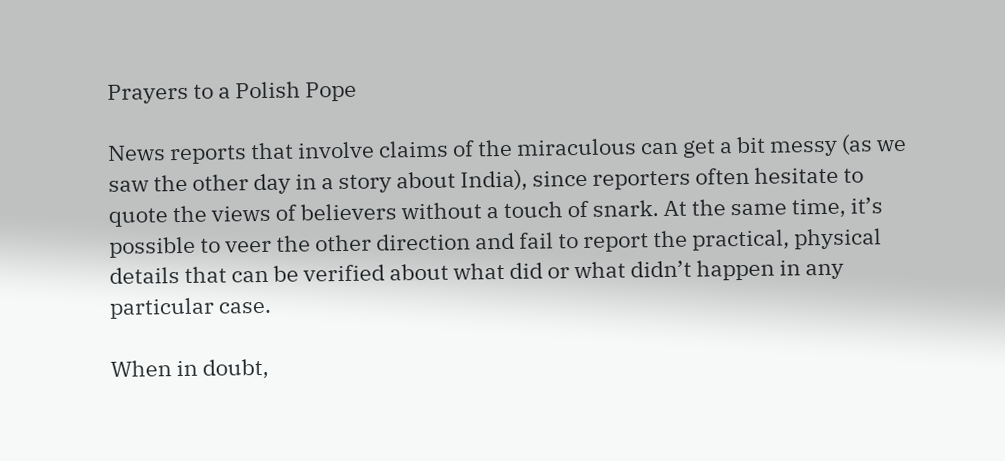Prayers to a Polish Pope

News reports that involve claims of the miraculous can get a bit messy (as we saw the other day in a story about India), since reporters often hesitate to quote the views of believers without a touch of snark. At the same time, it’s possible to veer the other direction and fail to report the practical, physical details that can be verified about what did or what didn’t happen in any particular case.

When in doubt,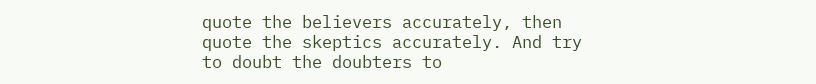quote the believers accurately, then quote the skeptics accurately. And try to doubt the doubters to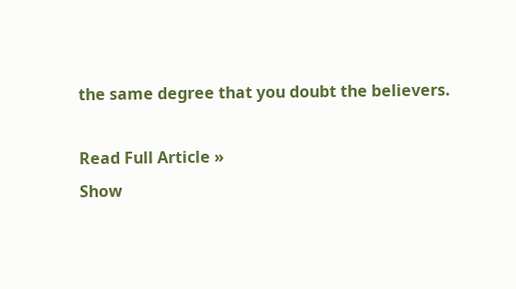the same degree that you doubt the believers.

Read Full Article »
Show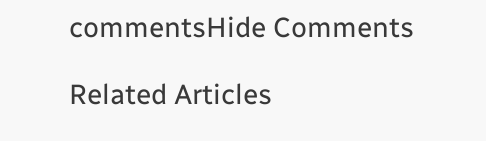commentsHide Comments

Related Articles